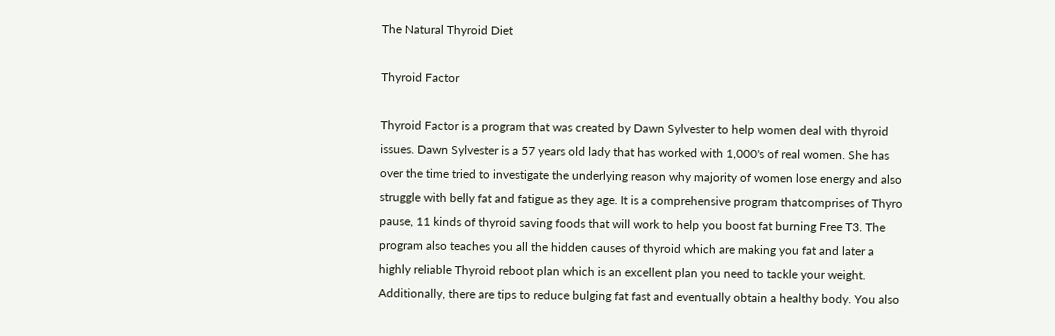The Natural Thyroid Diet

Thyroid Factor

Thyroid Factor is a program that was created by Dawn Sylvester to help women deal with thyroid issues. Dawn Sylvester is a 57 years old lady that has worked with 1,000's of real women. She has over the time tried to investigate the underlying reason why majority of women lose energy and also struggle with belly fat and fatigue as they age. It is a comprehensive program thatcomprises of Thyro pause, 11 kinds of thyroid saving foods that will work to help you boost fat burning Free T3. The program also teaches you all the hidden causes of thyroid which are making you fat and later a highly reliable Thyroid reboot plan which is an excellent plan you need to tackle your weight. Additionally, there are tips to reduce bulging fat fast and eventually obtain a healthy body. You also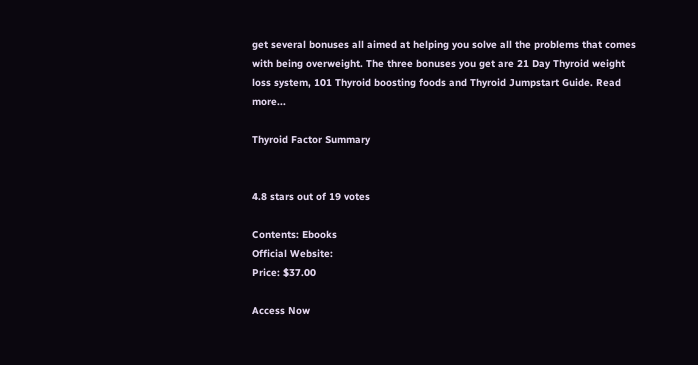get several bonuses all aimed at helping you solve all the problems that comes with being overweight. The three bonuses you get are 21 Day Thyroid weight loss system, 101 Thyroid boosting foods and Thyroid Jumpstart Guide. Read more...

Thyroid Factor Summary


4.8 stars out of 19 votes

Contents: Ebooks
Official Website:
Price: $37.00

Access Now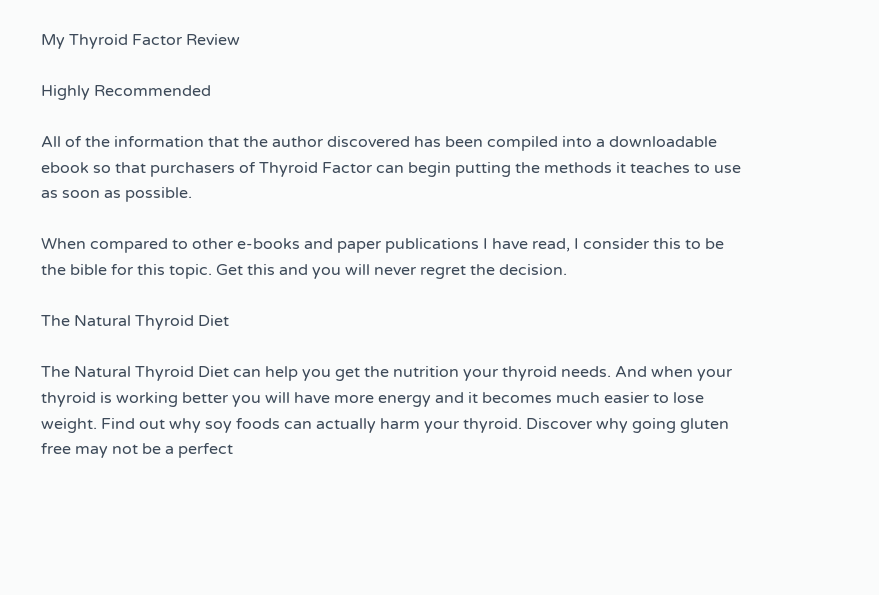My Thyroid Factor Review

Highly Recommended

All of the information that the author discovered has been compiled into a downloadable ebook so that purchasers of Thyroid Factor can begin putting the methods it teaches to use as soon as possible.

When compared to other e-books and paper publications I have read, I consider this to be the bible for this topic. Get this and you will never regret the decision.

The Natural Thyroid Diet

The Natural Thyroid Diet can help you get the nutrition your thyroid needs. And when your thyroid is working better you will have more energy and it becomes much easier to lose weight. Find out why soy foods can actually harm your thyroid. Discover why going gluten free may not be a perfect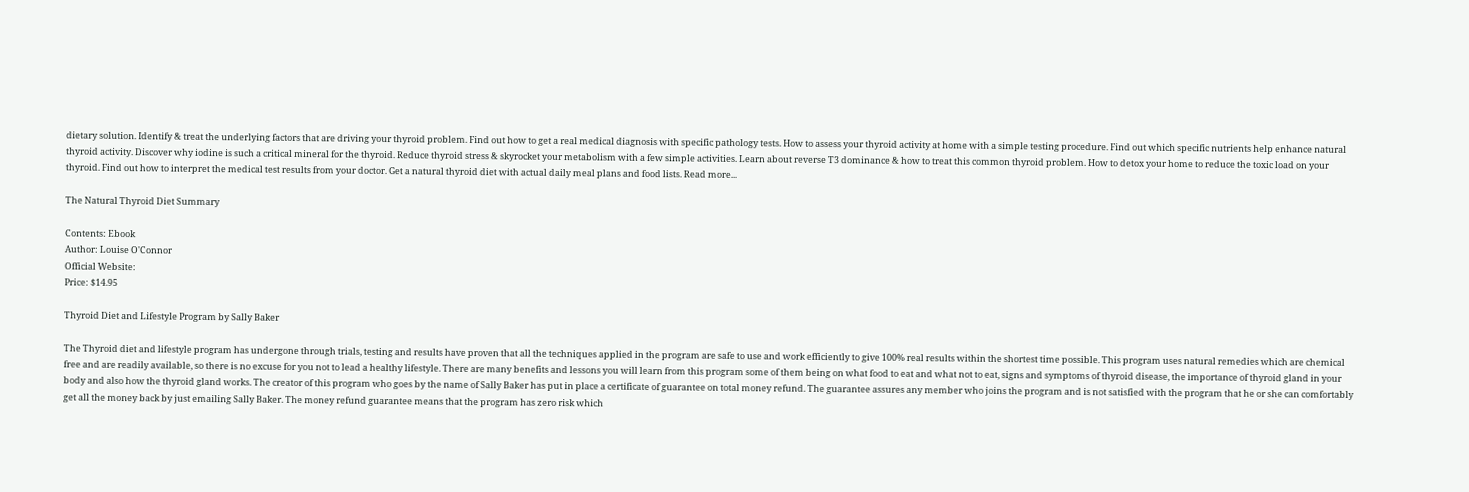dietary solution. Identify & treat the underlying factors that are driving your thyroid problem. Find out how to get a real medical diagnosis with specific pathology tests. How to assess your thyroid activity at home with a simple testing procedure. Find out which specific nutrients help enhance natural thyroid activity. Discover why iodine is such a critical mineral for the thyroid. Reduce thyroid stress & skyrocket your metabolism with a few simple activities. Learn about reverse T3 dominance & how to treat this common thyroid problem. How to detox your home to reduce the toxic load on your thyroid. Find out how to interpret the medical test results from your doctor. Get a natural thyroid diet with actual daily meal plans and food lists. Read more...

The Natural Thyroid Diet Summary

Contents: Ebook
Author: Louise O'Connor
Official Website:
Price: $14.95

Thyroid Diet and Lifestyle Program by Sally Baker

The Thyroid diet and lifestyle program has undergone through trials, testing and results have proven that all the techniques applied in the program are safe to use and work efficiently to give 100% real results within the shortest time possible. This program uses natural remedies which are chemical free and are readily available, so there is no excuse for you not to lead a healthy lifestyle. There are many benefits and lessons you will learn from this program some of them being on what food to eat and what not to eat, signs and symptoms of thyroid disease, the importance of thyroid gland in your body and also how the thyroid gland works. The creator of this program who goes by the name of Sally Baker has put in place a certificate of guarantee on total money refund. The guarantee assures any member who joins the program and is not satisfied with the program that he or she can comfortably get all the money back by just emailing Sally Baker. The money refund guarantee means that the program has zero risk which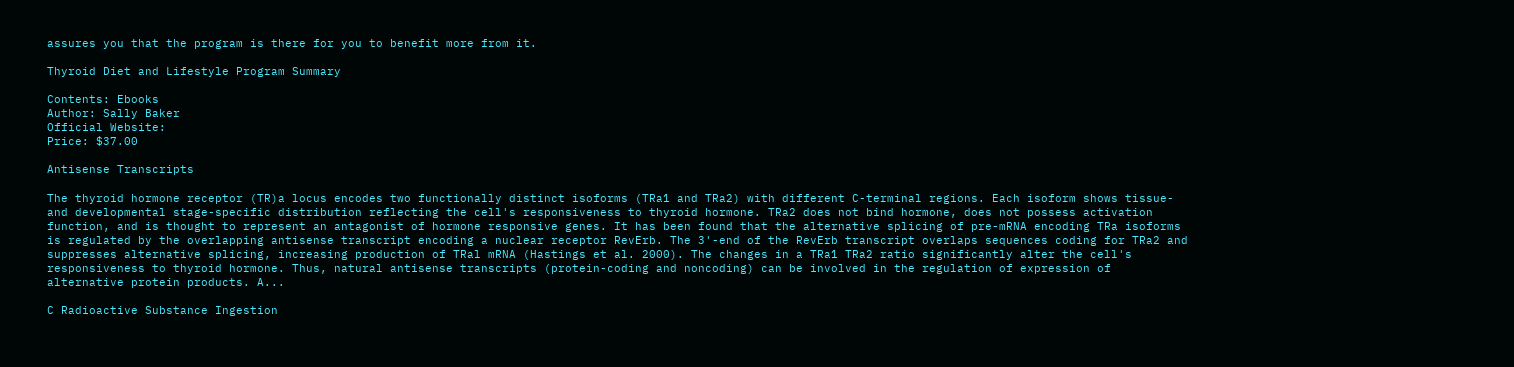assures you that the program is there for you to benefit more from it.

Thyroid Diet and Lifestyle Program Summary

Contents: Ebooks
Author: Sally Baker
Official Website:
Price: $37.00

Antisense Transcripts

The thyroid hormone receptor (TR)a locus encodes two functionally distinct isoforms (TRa1 and TRa2) with different C-terminal regions. Each isoform shows tissue- and developmental stage-specific distribution reflecting the cell's responsiveness to thyroid hormone. TRa2 does not bind hormone, does not possess activation function, and is thought to represent an antagonist of hormone responsive genes. It has been found that the alternative splicing of pre-mRNA encoding TRa isoforms is regulated by the overlapping antisense transcript encoding a nuclear receptor RevErb. The 3'-end of the RevErb transcript overlaps sequences coding for TRa2 and suppresses alternative splicing, increasing production of TRal mRNA (Hastings et al. 2000). The changes in a TRa1 TRa2 ratio significantly alter the cell's responsiveness to thyroid hormone. Thus, natural antisense transcripts (protein-coding and noncoding) can be involved in the regulation of expression of alternative protein products. A...

C Radioactive Substance Ingestion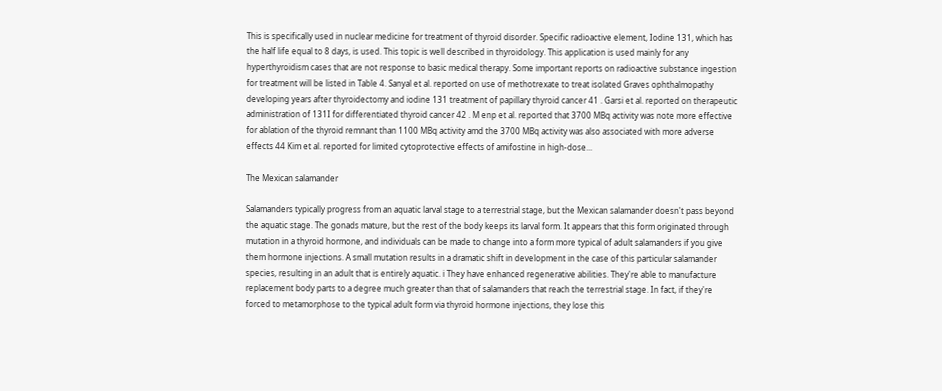This is specifically used in nuclear medicine for treatment of thyroid disorder. Specific radioactive element, Iodine 131, which has the half life equal to 8 days, is used. This topic is well described in thyroidology. This application is used mainly for any hyperthyroidism cases that are not response to basic medical therapy. Some important reports on radioactive substance ingestion for treatment will be listed in Table 4. Sanyal et al. reported on use of methotrexate to treat isolated Graves ophthalmopathy developing years after thyroidectomy and iodine 131 treatment of papillary thyroid cancer 41 . Garsi et al. reported on therapeutic administration of 131I for differentiated thyroid cancer 42 . M enp et al. reported that 3700 MBq activity was note more effective for ablation of the thyroid remnant than 1100 MBq activity amd the 3700 MBq activity was also associated with more adverse effects 44 Kim et al. reported for limited cytoprotective effects of amifostine in high-dose...

The Mexican salamander

Salamanders typically progress from an aquatic larval stage to a terrestrial stage, but the Mexican salamander doesn't pass beyond the aquatic stage. The gonads mature, but the rest of the body keeps its larval form. It appears that this form originated through mutation in a thyroid hormone, and individuals can be made to change into a form more typical of adult salamanders if you give them hormone injections. A small mutation results in a dramatic shift in development in the case of this particular salamander species, resulting in an adult that is entirely aquatic. i They have enhanced regenerative abilities. They're able to manufacture replacement body parts to a degree much greater than that of salamanders that reach the terrestrial stage. In fact, if they're forced to metamorphose to the typical adult form via thyroid hormone injections, they lose this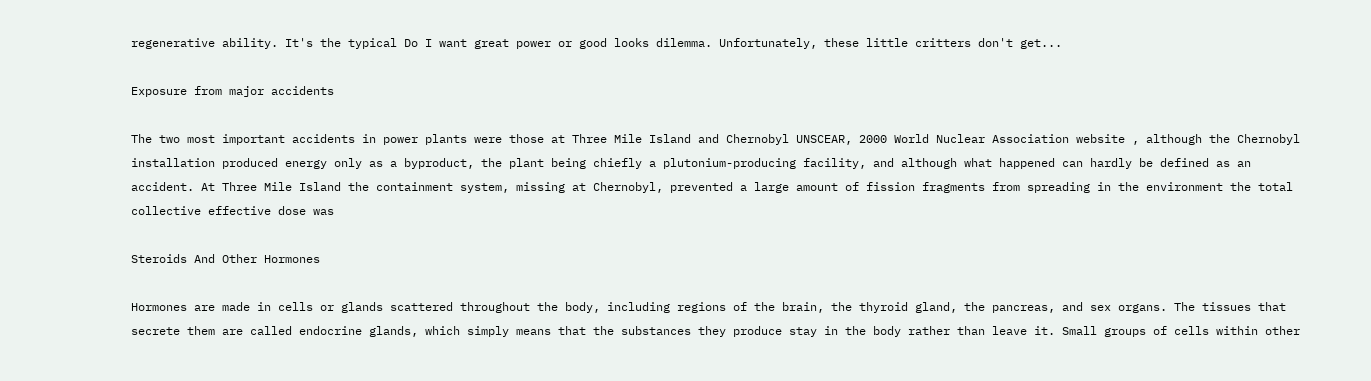regenerative ability. It's the typical Do I want great power or good looks dilemma. Unfortunately, these little critters don't get...

Exposure from major accidents

The two most important accidents in power plants were those at Three Mile Island and Chernobyl UNSCEAR, 2000 World Nuclear Association website , although the Chernobyl installation produced energy only as a byproduct, the plant being chiefly a plutonium-producing facility, and although what happened can hardly be defined as an accident. At Three Mile Island the containment system, missing at Chernobyl, prevented a large amount of fission fragments from spreading in the environment the total collective effective dose was

Steroids And Other Hormones

Hormones are made in cells or glands scattered throughout the body, including regions of the brain, the thyroid gland, the pancreas, and sex organs. The tissues that secrete them are called endocrine glands, which simply means that the substances they produce stay in the body rather than leave it. Small groups of cells within other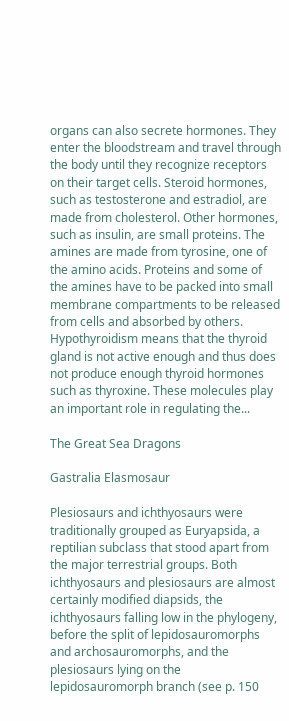organs can also secrete hormones. They enter the bloodstream and travel through the body until they recognize receptors on their target cells. Steroid hormones, such as testosterone and estradiol, are made from cholesterol. Other hormones, such as insulin, are small proteins. The amines are made from tyrosine, one of the amino acids. Proteins and some of the amines have to be packed into small membrane compartments to be released from cells and absorbed by others. Hypothyroidism means that the thyroid gland is not active enough and thus does not produce enough thyroid hormones such as thyroxine. These molecules play an important role in regulating the...

The Great Sea Dragons

Gastralia Elasmosaur

Plesiosaurs and ichthyosaurs were traditionally grouped as Euryapsida, a reptilian subclass that stood apart from the major terrestrial groups. Both ichthyosaurs and plesiosaurs are almost certainly modified diapsids, the ichthyosaurs falling low in the phylogeny, before the split of lepidosauromorphs and archosauromorphs, and the plesiosaurs lying on the lepidosauromorph branch (see p. 150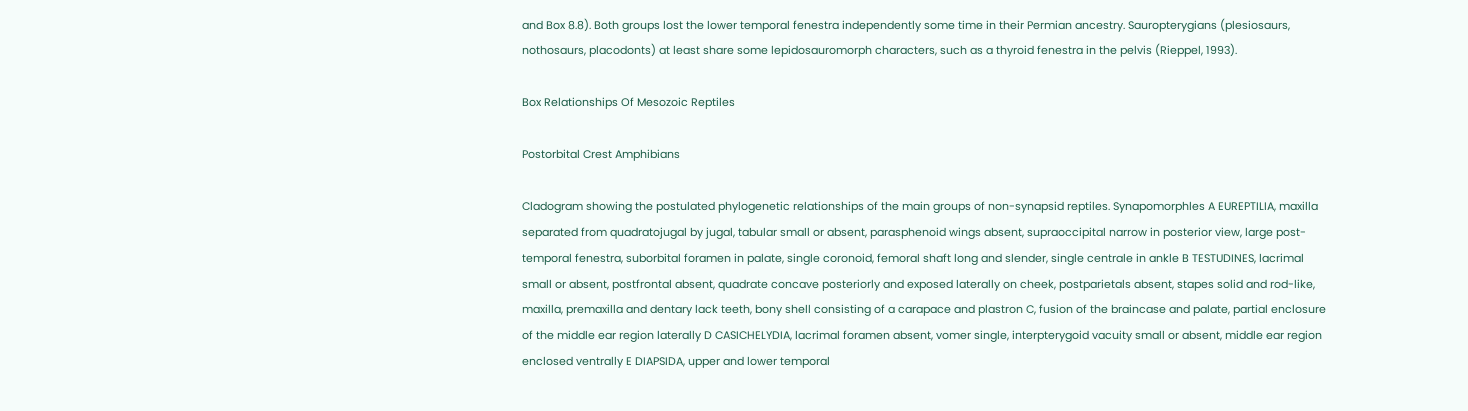and Box 8.8). Both groups lost the lower temporal fenestra independently some time in their Permian ancestry. Sauropterygians (plesiosaurs, nothosaurs, placodonts) at least share some lepidosauromorph characters, such as a thyroid fenestra in the pelvis (Rieppel, 1993).

Box Relationships Of Mesozoic Reptiles

Postorbital Crest Amphibians

Cladogram showing the postulated phylogenetic relationships of the main groups of non-synapsid reptiles. Synapomorphles A EUREPTILIA, maxilla separated from quadratojugal by jugal, tabular small or absent, parasphenoid wings absent, supraoccipital narrow in posterior view, large post-temporal fenestra, suborbital foramen in palate, single coronoid, femoral shaft long and slender, single centrale in ankle B TESTUDINES, lacrimal small or absent, postfrontal absent, quadrate concave posteriorly and exposed laterally on cheek, postparietals absent, stapes solid and rod-like, maxilla, premaxilla and dentary lack teeth, bony shell consisting of a carapace and plastron C, fusion of the braincase and palate, partial enclosure of the middle ear region laterally D CASICHELYDIA, lacrimal foramen absent, vomer single, interpterygoid vacuity small or absent, middle ear region enclosed ventrally E DIAPSIDA, upper and lower temporal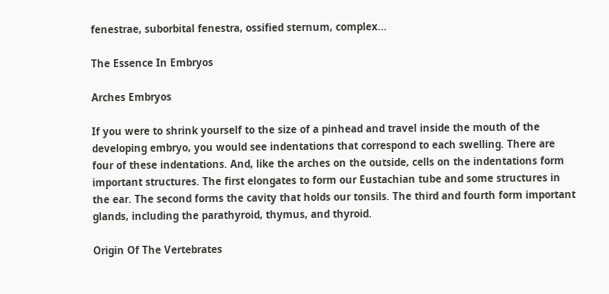fenestrae, suborbital fenestra, ossified sternum, complex...

The Essence In Embryos

Arches Embryos

If you were to shrink yourself to the size of a pinhead and travel inside the mouth of the developing embryo, you would see indentations that correspond to each swelling. There are four of these indentations. And, like the arches on the outside, cells on the indentations form important structures. The first elongates to form our Eustachian tube and some structures in the ear. The second forms the cavity that holds our tonsils. The third and fourth form important glands, including the parathyroid, thymus, and thyroid.

Origin Of The Vertebrates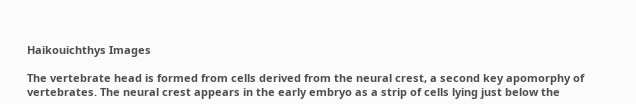Haikouichthys Images

The vertebrate head is formed from cells derived from the neural crest, a second key apomorphy of vertebrates. The neural crest appears in the early embryo as a strip of cells lying just below the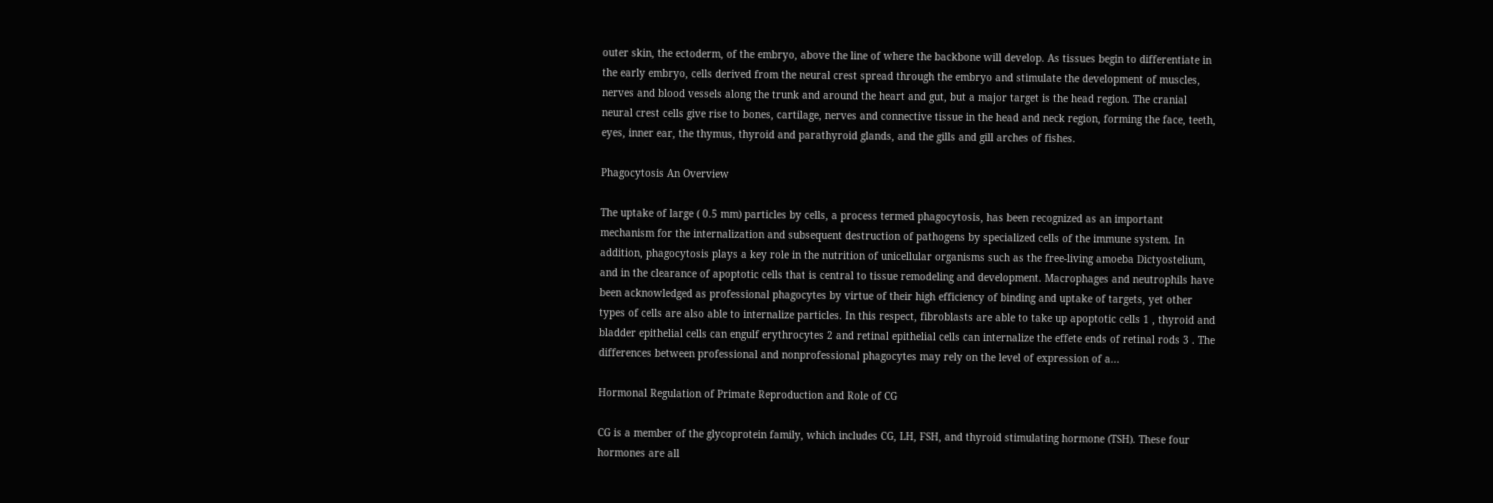outer skin, the ectoderm, of the embryo, above the line of where the backbone will develop. As tissues begin to differentiate in the early embryo, cells derived from the neural crest spread through the embryo and stimulate the development of muscles, nerves and blood vessels along the trunk and around the heart and gut, but a major target is the head region. The cranial neural crest cells give rise to bones, cartilage, nerves and connective tissue in the head and neck region, forming the face, teeth, eyes, inner ear, the thymus, thyroid and parathyroid glands, and the gills and gill arches of fishes.

Phagocytosis An Overview

The uptake of large ( 0.5 mm) particles by cells, a process termed phagocytosis, has been recognized as an important mechanism for the internalization and subsequent destruction of pathogens by specialized cells of the immune system. In addition, phagocytosis plays a key role in the nutrition of unicellular organisms such as the free-living amoeba Dictyostelium, and in the clearance of apoptotic cells that is central to tissue remodeling and development. Macrophages and neutrophils have been acknowledged as professional phagocytes by virtue of their high efficiency of binding and uptake of targets, yet other types of cells are also able to internalize particles. In this respect, fibroblasts are able to take up apoptotic cells 1 , thyroid and bladder epithelial cells can engulf erythrocytes 2 and retinal epithelial cells can internalize the effete ends of retinal rods 3 . The differences between professional and nonprofessional phagocytes may rely on the level of expression of a...

Hormonal Regulation of Primate Reproduction and Role of CG

CG is a member of the glycoprotein family, which includes CG, LH, FSH, and thyroid stimulating hormone (TSH). These four hormones are all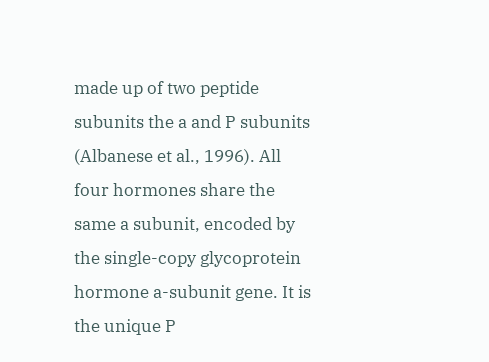made up of two peptide subunits the a and P subunits (Albanese et al., 1996). All four hormones share the same a subunit, encoded by the single-copy glycoprotein hormone a-subunit gene. It is the unique P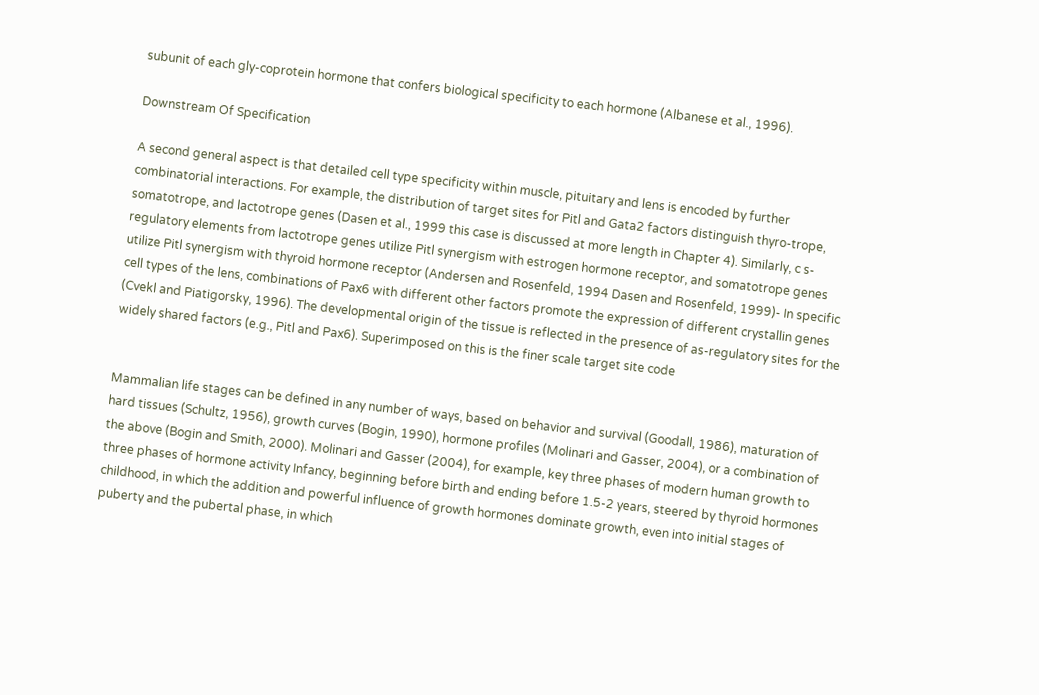subunit of each gly-coprotein hormone that confers biological specificity to each hormone (Albanese et al., 1996).

Downstream Of Specification

A second general aspect is that detailed cell type specificity within muscle, pituitary and lens is encoded by further combinatorial interactions. For example, the distribution of target sites for Pitl and Gata2 factors distinguish thyro-trope, somatotrope, and lactotrope genes (Dasen et al., 1999 this case is discussed at more length in Chapter 4). Similarly, c s-regulatory elements from lactotrope genes utilize Pitl synergism with estrogen hormone receptor, and somatotrope genes utilize Pitl synergism with thyroid hormone receptor (Andersen and Rosenfeld, 1994 Dasen and Rosenfeld, 1999)- In specific cell types of the lens, combinations of Pax6 with different other factors promote the expression of different crystallin genes (Cvekl and Piatigorsky, 1996). The developmental origin of the tissue is reflected in the presence of as-regulatory sites for the widely shared factors (e.g., Pitl and Pax6). Superimposed on this is the finer scale target site code


Mammalian life stages can be defined in any number of ways, based on behavior and survival (Goodall, 1986), maturation of hard tissues (Schultz, 1956), growth curves (Bogin, 1990), hormone profiles (Molinari and Gasser, 2004), or a combination of the above (Bogin and Smith, 2000). Molinari and Gasser (2004), for example, key three phases of modern human growth to three phases of hormone activity Infancy, beginning before birth and ending before 1.5-2 years, steered by thyroid hormones childhood, in which the addition and powerful influence of growth hormones dominate growth, even into initial stages of puberty and the pubertal phase, in which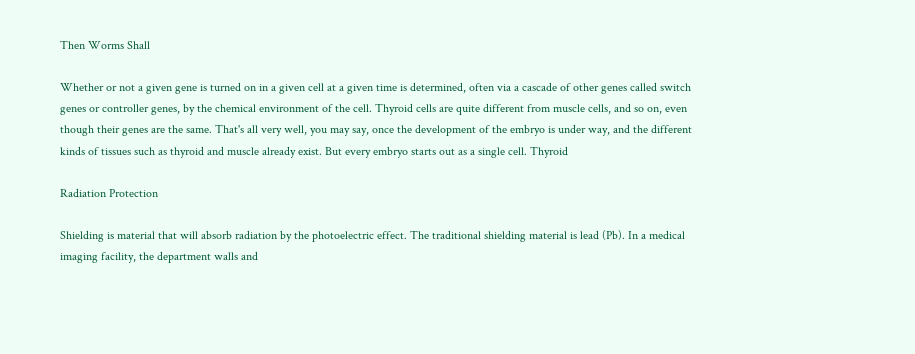Then Worms Shall

Whether or not a given gene is turned on in a given cell at a given time is determined, often via a cascade of other genes called switch genes or controller genes, by the chemical environment of the cell. Thyroid cells are quite different from muscle cells, and so on, even though their genes are the same. That's all very well, you may say, once the development of the embryo is under way, and the different kinds of tissues such as thyroid and muscle already exist. But every embryo starts out as a single cell. Thyroid

Radiation Protection

Shielding is material that will absorb radiation by the photoelectric effect. The traditional shielding material is lead (Pb). In a medical imaging facility, the department walls and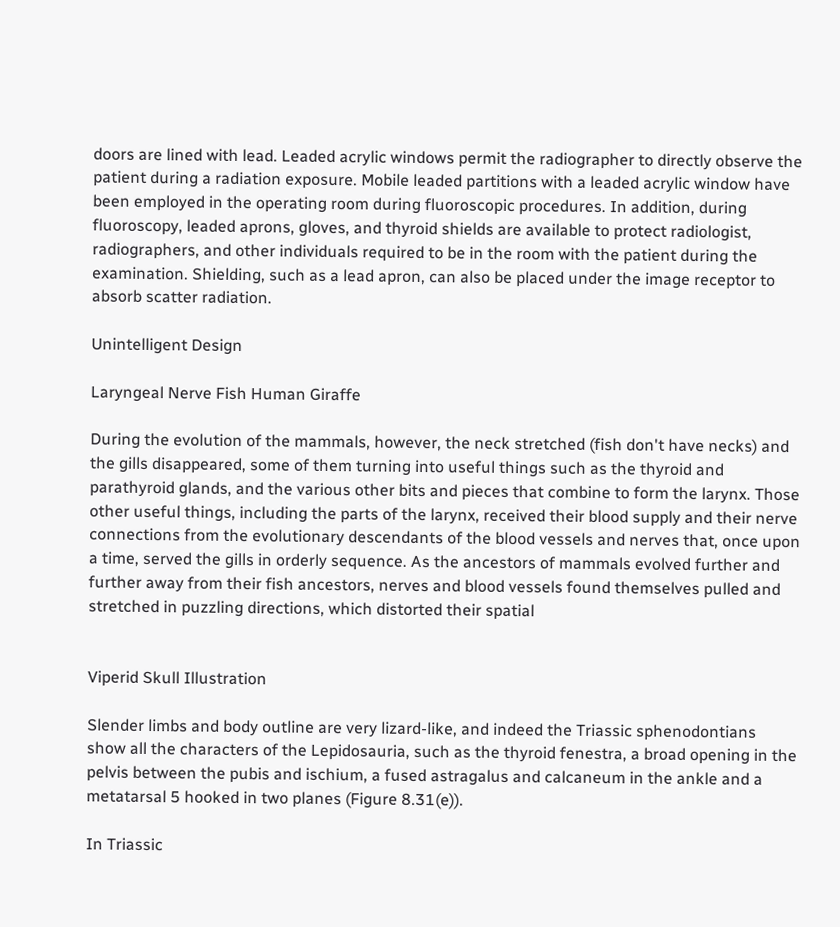doors are lined with lead. Leaded acrylic windows permit the radiographer to directly observe the patient during a radiation exposure. Mobile leaded partitions with a leaded acrylic window have been employed in the operating room during fluoroscopic procedures. In addition, during fluoroscopy, leaded aprons, gloves, and thyroid shields are available to protect radiologist, radiographers, and other individuals required to be in the room with the patient during the examination. Shielding, such as a lead apron, can also be placed under the image receptor to absorb scatter radiation.

Unintelligent Design

Laryngeal Nerve Fish Human Giraffe

During the evolution of the mammals, however, the neck stretched (fish don't have necks) and the gills disappeared, some of them turning into useful things such as the thyroid and parathyroid glands, and the various other bits and pieces that combine to form the larynx. Those other useful things, including the parts of the larynx, received their blood supply and their nerve connections from the evolutionary descendants of the blood vessels and nerves that, once upon a time, served the gills in orderly sequence. As the ancestors of mammals evolved further and further away from their fish ancestors, nerves and blood vessels found themselves pulled and stretched in puzzling directions, which distorted their spatial


Viperid Skull Illustration

Slender limbs and body outline are very lizard-like, and indeed the Triassic sphenodontians show all the characters of the Lepidosauria, such as the thyroid fenestra, a broad opening in the pelvis between the pubis and ischium, a fused astragalus and calcaneum in the ankle and a metatarsal 5 hooked in two planes (Figure 8.31(e)).

In Triassic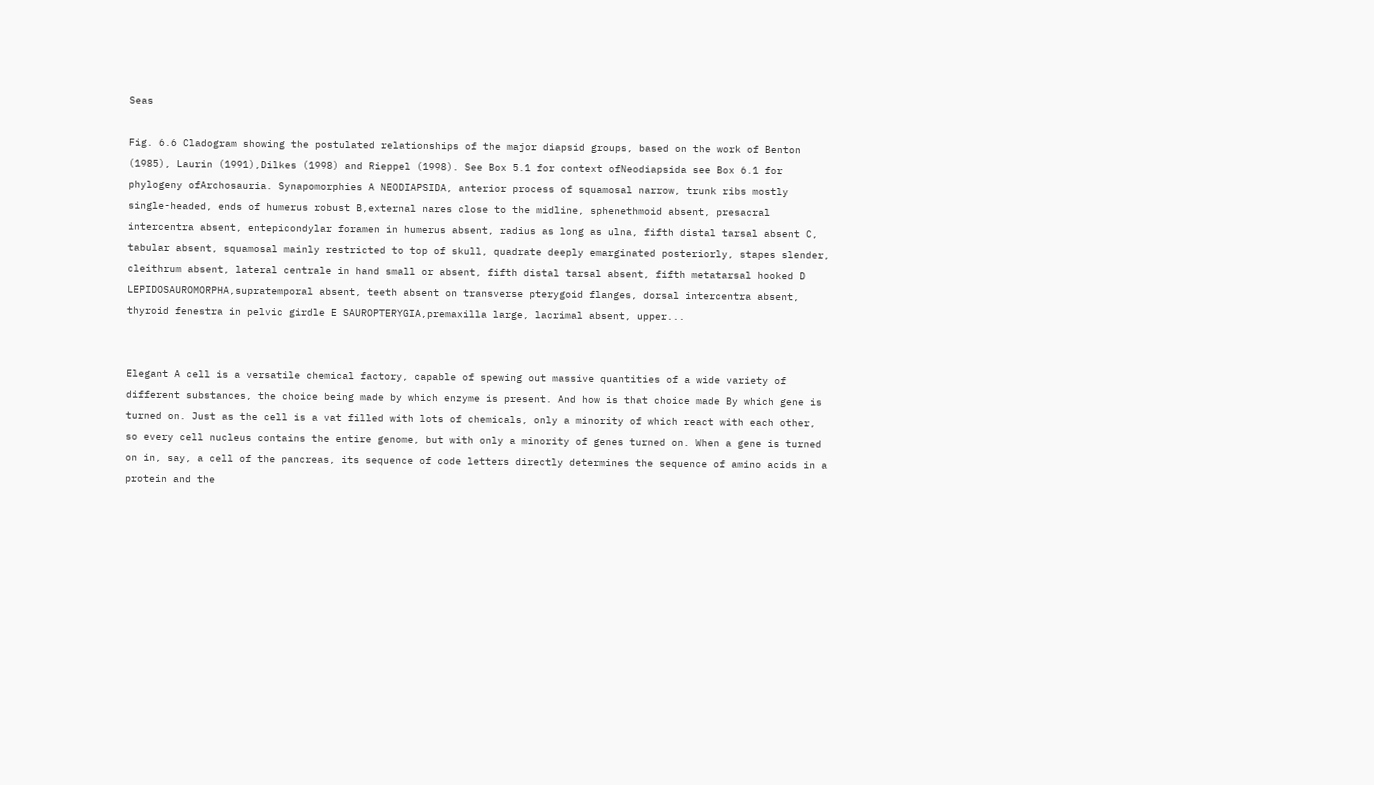Seas

Fig. 6.6 Cladogram showing the postulated relationships of the major diapsid groups, based on the work of Benton (1985), Laurin (1991),Dilkes (1998) and Rieppel (1998). See Box 5.1 for context ofNeodiapsida see Box 6.1 for phylogeny ofArchosauria. Synapomorphies A NEODIAPSIDA, anterior process of squamosal narrow, trunk ribs mostly single-headed, ends of humerus robust B,external nares close to the midline, sphenethmoid absent, presacral intercentra absent, entepicondylar foramen in humerus absent, radius as long as ulna, fifth distal tarsal absent C, tabular absent, squamosal mainly restricted to top of skull, quadrate deeply emarginated posteriorly, stapes slender, cleithrum absent, lateral centrale in hand small or absent, fifth distal tarsal absent, fifth metatarsal hooked D LEPIDOSAUROMORPHA,supratemporal absent, teeth absent on transverse pterygoid flanges, dorsal intercentra absent, thyroid fenestra in pelvic girdle E SAUROPTERYGIA,premaxilla large, lacrimal absent, upper...


Elegant A cell is a versatile chemical factory, capable of spewing out massive quantities of a wide variety of different substances, the choice being made by which enzyme is present. And how is that choice made By which gene is turned on. Just as the cell is a vat filled with lots of chemicals, only a minority of which react with each other, so every cell nucleus contains the entire genome, but with only a minority of genes turned on. When a gene is turned on in, say, a cell of the pancreas, its sequence of code letters directly determines the sequence of amino acids in a protein and the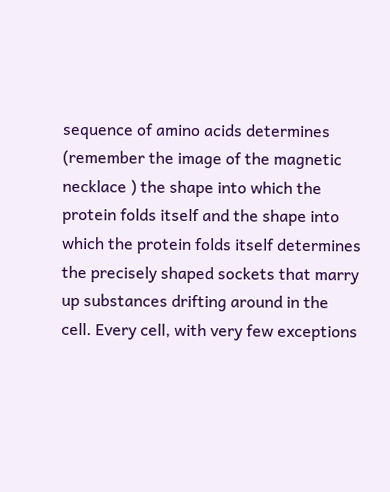sequence of amino acids determines (remember the image of the magnetic necklace ) the shape into which the protein folds itself and the shape into which the protein folds itself determines the precisely shaped sockets that marry up substances drifting around in the cell. Every cell, with very few exceptions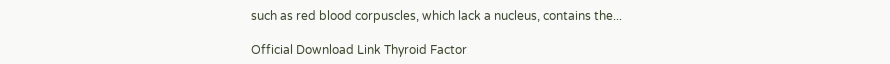such as red blood corpuscles, which lack a nucleus, contains the...

Official Download Link Thyroid Factor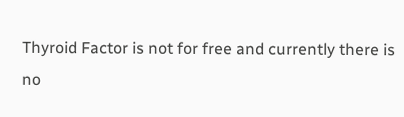Thyroid Factor is not for free and currently there is no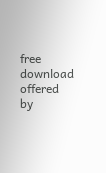free download offered by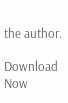the author.

Download Now